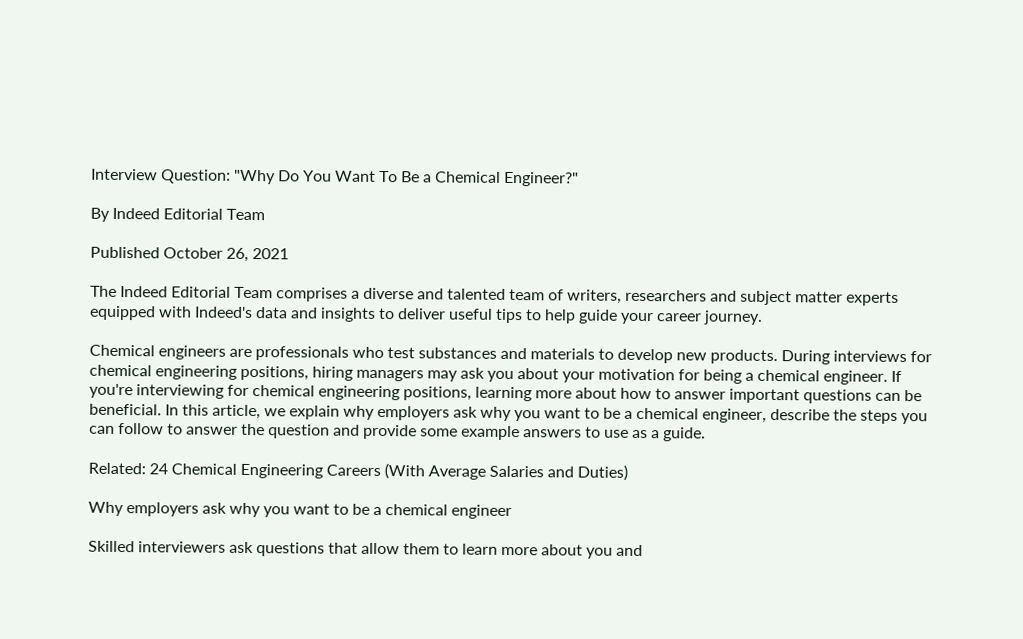Interview Question: "Why Do You Want To Be a Chemical Engineer?"

By Indeed Editorial Team

Published October 26, 2021

The Indeed Editorial Team comprises a diverse and talented team of writers, researchers and subject matter experts equipped with Indeed's data and insights to deliver useful tips to help guide your career journey.

Chemical engineers are professionals who test substances and materials to develop new products. During interviews for chemical engineering positions, hiring managers may ask you about your motivation for being a chemical engineer. If you're interviewing for chemical engineering positions, learning more about how to answer important questions can be beneficial. In this article, we explain why employers ask why you want to be a chemical engineer, describe the steps you can follow to answer the question and provide some example answers to use as a guide.

Related: 24 Chemical Engineering Careers (With Average Salaries and Duties)

Why employers ask why you want to be a chemical engineer

Skilled interviewers ask questions that allow them to learn more about you and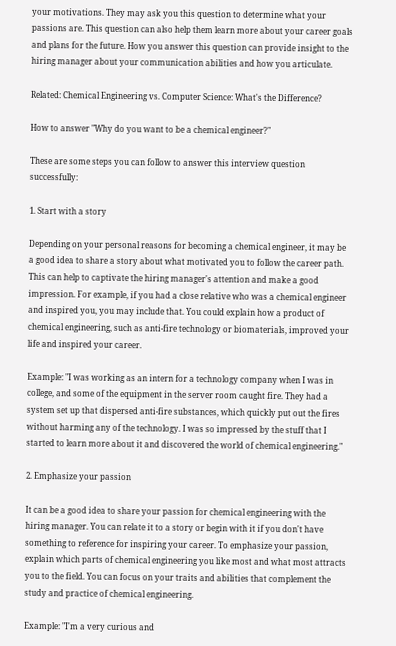your motivations. They may ask you this question to determine what your passions are. This question can also help them learn more about your career goals and plans for the future. How you answer this question can provide insight to the hiring manager about your communication abilities and how you articulate.

Related: Chemical Engineering vs. Computer Science: What's the Difference?

How to answer "Why do you want to be a chemical engineer?"

These are some steps you can follow to answer this interview question successfully:

1. Start with a story

Depending on your personal reasons for becoming a chemical engineer, it may be a good idea to share a story about what motivated you to follow the career path. This can help to captivate the hiring manager's attention and make a good impression. For example, if you had a close relative who was a chemical engineer and inspired you, you may include that. You could explain how a product of chemical engineering, such as anti-fire technology or biomaterials, improved your life and inspired your career.

Example: "I was working as an intern for a technology company when I was in college, and some of the equipment in the server room caught fire. They had a system set up that dispersed anti-fire substances, which quickly put out the fires without harming any of the technology. I was so impressed by the stuff that I started to learn more about it and discovered the world of chemical engineering."

2. Emphasize your passion

It can be a good idea to share your passion for chemical engineering with the hiring manager. You can relate it to a story or begin with it if you don't have something to reference for inspiring your career. To emphasize your passion, explain which parts of chemical engineering you like most and what most attracts you to the field. You can focus on your traits and abilities that complement the study and practice of chemical engineering.

Example: "I'm a very curious and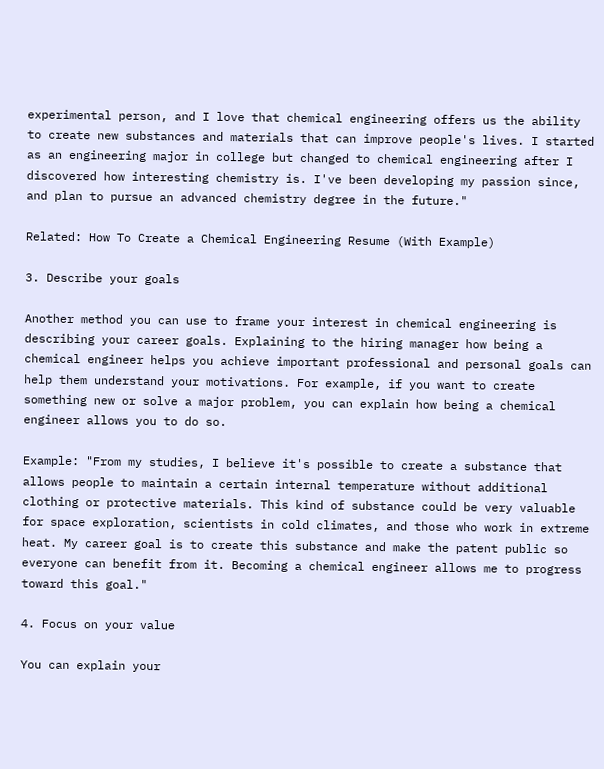experimental person, and I love that chemical engineering offers us the ability to create new substances and materials that can improve people's lives. I started as an engineering major in college but changed to chemical engineering after I discovered how interesting chemistry is. I've been developing my passion since, and plan to pursue an advanced chemistry degree in the future."

Related: How To Create a Chemical Engineering Resume (With Example)

3. Describe your goals

Another method you can use to frame your interest in chemical engineering is describing your career goals. Explaining to the hiring manager how being a chemical engineer helps you achieve important professional and personal goals can help them understand your motivations. For example, if you want to create something new or solve a major problem, you can explain how being a chemical engineer allows you to do so.

Example: "From my studies, I believe it's possible to create a substance that allows people to maintain a certain internal temperature without additional clothing or protective materials. This kind of substance could be very valuable for space exploration, scientists in cold climates, and those who work in extreme heat. My career goal is to create this substance and make the patent public so everyone can benefit from it. Becoming a chemical engineer allows me to progress toward this goal."

4. Focus on your value

You can explain your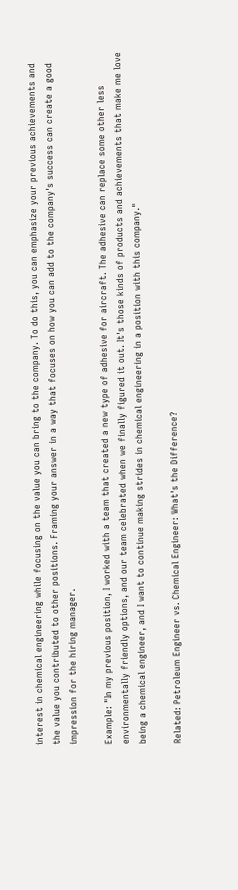interest in chemical engineering while focusing on the value you can bring to the company. To do this, you can emphasize your previous achievements and the value you contributed to other positions. Framing your answer in a way that focuses on how you can add to the company's success can create a good impression for the hiring manager.

Example: "In my previous position, I worked with a team that created a new type of adhesive for aircraft. The adhesive can replace some other less environmentally friendly options, and our team celebrated when we finally figured it out. It's those kinds of products and achievements that make me love being a chemical engineer, and I want to continue making strides in chemical engineering in a position with this company."

Related: Petroleum Engineer vs. Chemical Engineer: What's the Difference?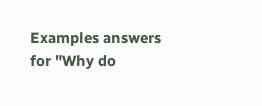Examples answers for "Why do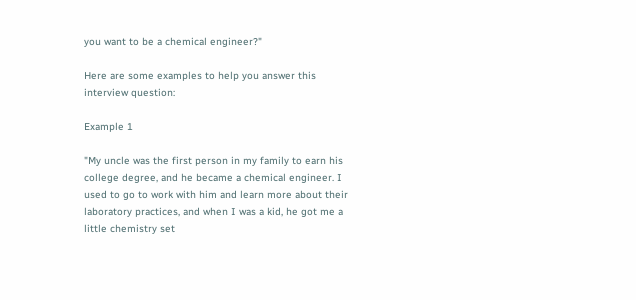you want to be a chemical engineer?"

Here are some examples to help you answer this interview question:

Example 1

"My uncle was the first person in my family to earn his college degree, and he became a chemical engineer. I used to go to work with him and learn more about their laboratory practices, and when I was a kid, he got me a little chemistry set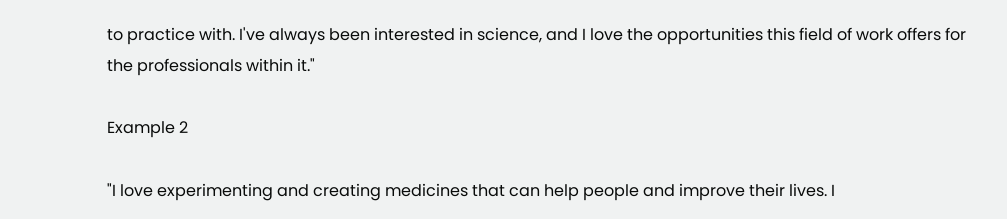to practice with. I've always been interested in science, and I love the opportunities this field of work offers for the professionals within it."

Example 2

"I love experimenting and creating medicines that can help people and improve their lives. I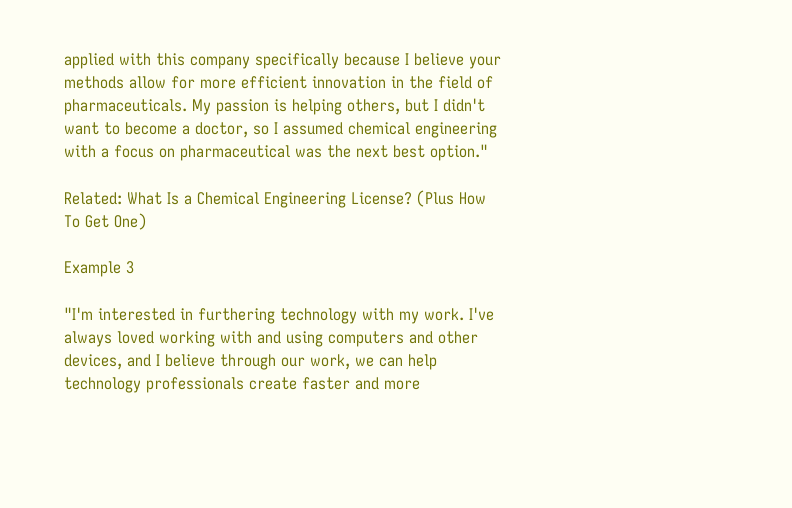applied with this company specifically because I believe your methods allow for more efficient innovation in the field of pharmaceuticals. My passion is helping others, but I didn't want to become a doctor, so I assumed chemical engineering with a focus on pharmaceutical was the next best option."

Related: What Is a Chemical Engineering License? (Plus How To Get One)

Example 3

"I'm interested in furthering technology with my work. I've always loved working with and using computers and other devices, and I believe through our work, we can help technology professionals create faster and more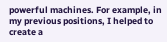powerful machines. For example, in my previous positions, I helped to create a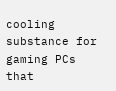cooling substance for gaming PCs that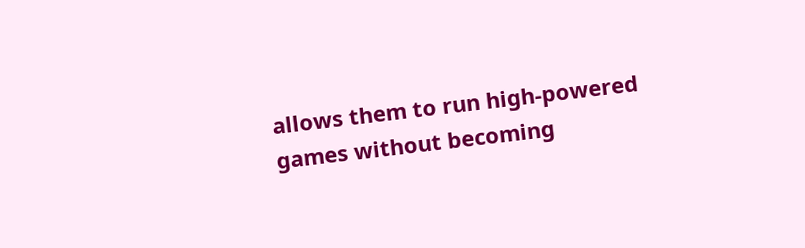allows them to run high-powered games without becoming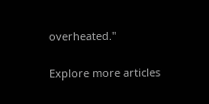overheated."

Explore more articles